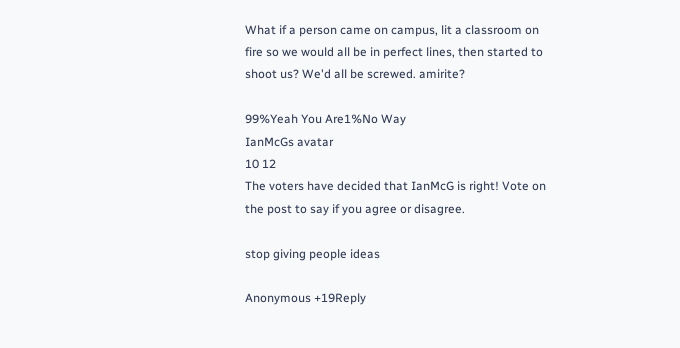What if a person came on campus, lit a classroom on fire so we would all be in perfect lines, then started to shoot us? We'd all be screwed. amirite?

99%Yeah You Are1%No Way
IanMcGs avatar
10 12
The voters have decided that IanMcG is right! Vote on the post to say if you agree or disagree.

stop giving people ideas

Anonymous +19Reply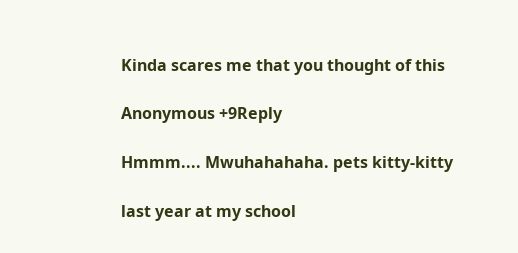Kinda scares me that you thought of this

Anonymous +9Reply

Hmmm.... Mwuhahahaha. pets kitty-kitty

last year at my school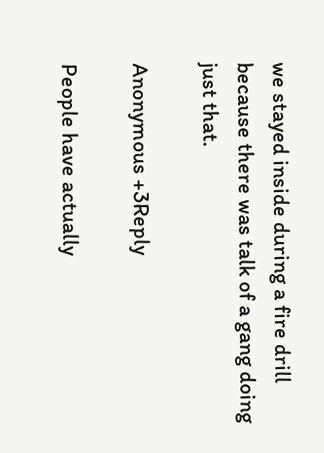we stayed inside during a fire drill because there was talk of a gang doing just that.

Anonymous +3Reply

People have actually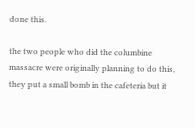done this.

the two people who did the columbine massacre were originally planning to do this, they put a small bomb in the cafeteria but it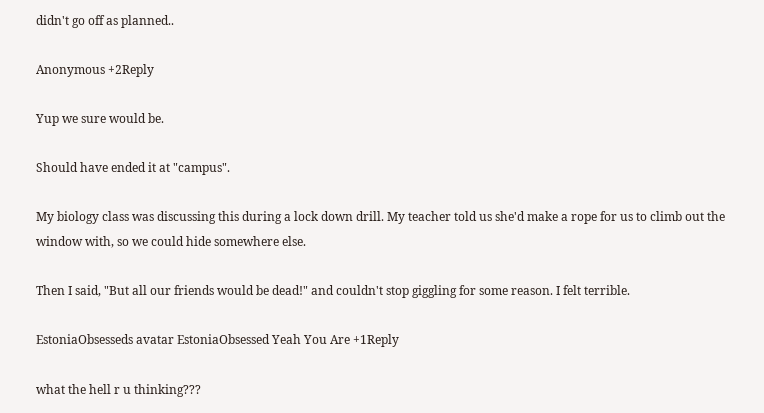didn't go off as planned..

Anonymous +2Reply

Yup we sure would be.

Should have ended it at "campus".

My biology class was discussing this during a lock down drill. My teacher told us she'd make a rope for us to climb out the window with, so we could hide somewhere else.

Then I said, "But all our friends would be dead!" and couldn't stop giggling for some reason. I felt terrible.

EstoniaObsesseds avatar EstoniaObsessed Yeah You Are +1Reply

what the hell r u thinking???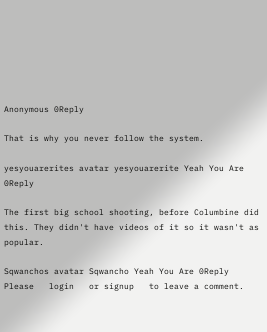Anonymous 0Reply

That is why you never follow the system.

yesyouarerites avatar yesyouarerite Yeah You Are 0Reply

The first big school shooting, before Columbine did this. They didn't have videos of it so it wasn't as popular.

Sqwanchos avatar Sqwancho Yeah You Are 0Reply
Please   login   or signup   to leave a comment.